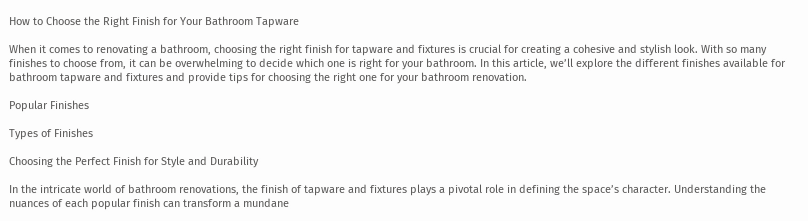How to Choose the Right Finish for Your Bathroom Tapware

When it comes to renovating a bathroom, choosing the right finish for tapware and fixtures is crucial for creating a cohesive and stylish look. With so many finishes to choose from, it can be overwhelming to decide which one is right for your bathroom. In this article, we’ll explore the different finishes available for bathroom tapware and fixtures and provide tips for choosing the right one for your bathroom renovation.

Popular Finishes

Types of Finishes

Choosing the Perfect Finish for Style and Durability

In the intricate world of bathroom renovations, the finish of tapware and fixtures plays a pivotal role in defining the space’s character. Understanding the nuances of each popular finish can transform a mundane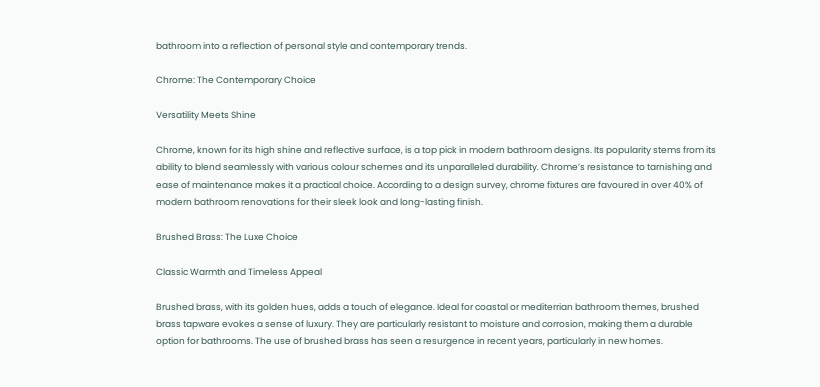bathroom into a reflection of personal style and contemporary trends.

Chrome: The Contemporary Choice

Versatility Meets Shine

Chrome, known for its high shine and reflective surface, is a top pick in modern bathroom designs. Its popularity stems from its ability to blend seamlessly with various colour schemes and its unparalleled durability. Chrome’s resistance to tarnishing and ease of maintenance makes it a practical choice. According to a design survey, chrome fixtures are favoured in over 40% of modern bathroom renovations for their sleek look and long-lasting finish.

Brushed Brass: The Luxe Choice

Classic Warmth and Timeless Appeal

Brushed brass, with its golden hues, adds a touch of elegance. Ideal for coastal or mediterrian bathroom themes, brushed brass tapware evokes a sense of luxury. They are particularly resistant to moisture and corrosion, making them a durable option for bathrooms. The use of brushed brass has seen a resurgence in recent years, particularly in new homes.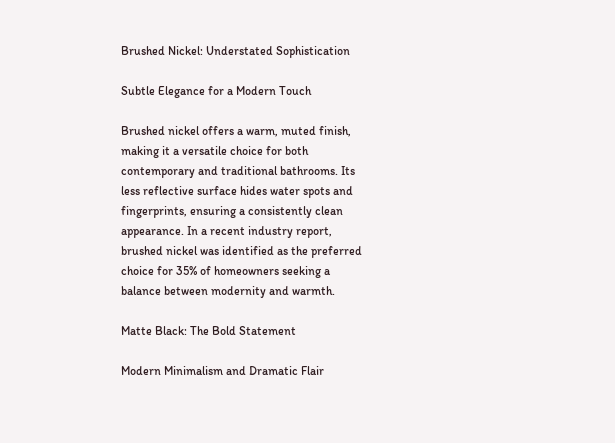Brushed Nickel: Understated Sophistication

Subtle Elegance for a Modern Touch

Brushed nickel offers a warm, muted finish, making it a versatile choice for both contemporary and traditional bathrooms. Its less reflective surface hides water spots and fingerprints, ensuring a consistently clean appearance. In a recent industry report, brushed nickel was identified as the preferred choice for 35% of homeowners seeking a balance between modernity and warmth.

Matte Black: The Bold Statement

Modern Minimalism and Dramatic Flair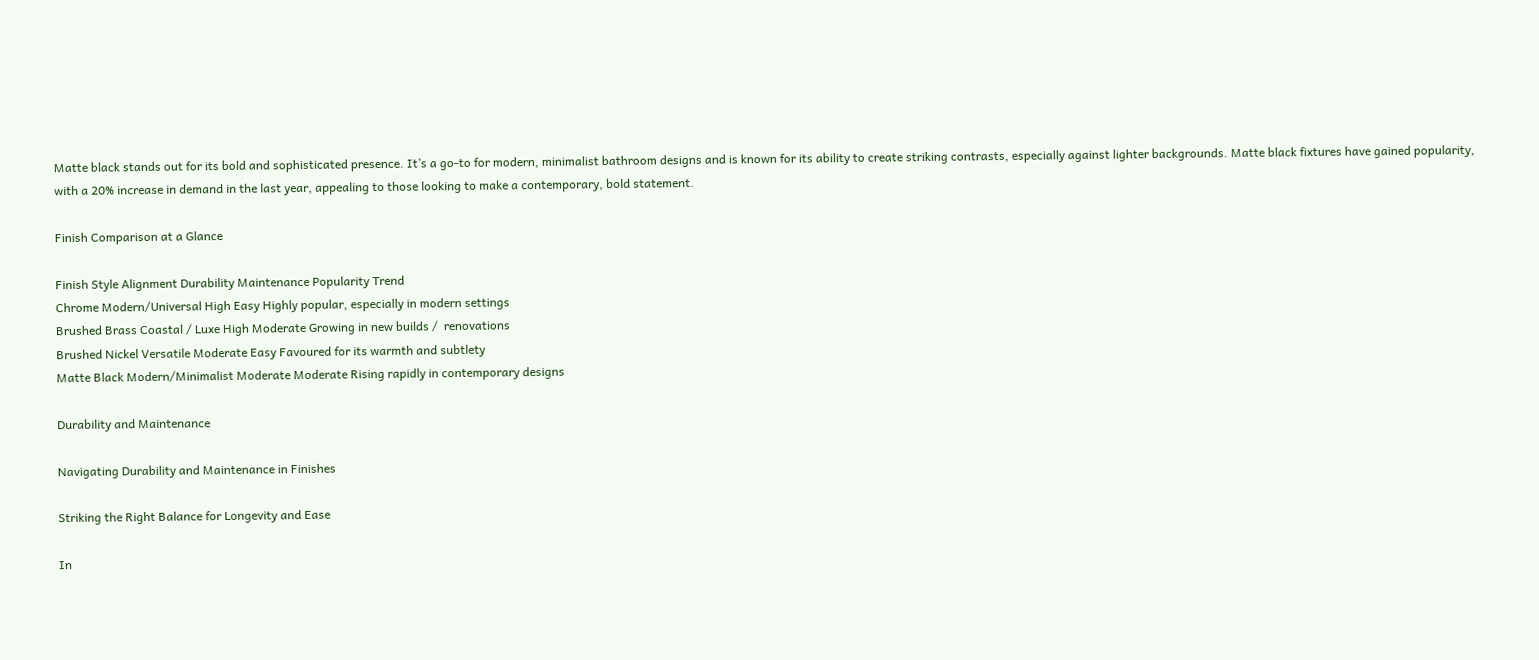Matte black stands out for its bold and sophisticated presence. It’s a go-to for modern, minimalist bathroom designs and is known for its ability to create striking contrasts, especially against lighter backgrounds. Matte black fixtures have gained popularity, with a 20% increase in demand in the last year, appealing to those looking to make a contemporary, bold statement.

Finish Comparison at a Glance

Finish Style Alignment Durability Maintenance Popularity Trend
Chrome Modern/Universal High Easy Highly popular, especially in modern settings
Brushed Brass Coastal / Luxe High Moderate Growing in new builds /  renovations
Brushed Nickel Versatile Moderate Easy Favoured for its warmth and subtlety
Matte Black Modern/Minimalist Moderate Moderate Rising rapidly in contemporary designs

Durability and Maintenance

Navigating Durability and Maintenance in Finishes

Striking the Right Balance for Longevity and Ease

In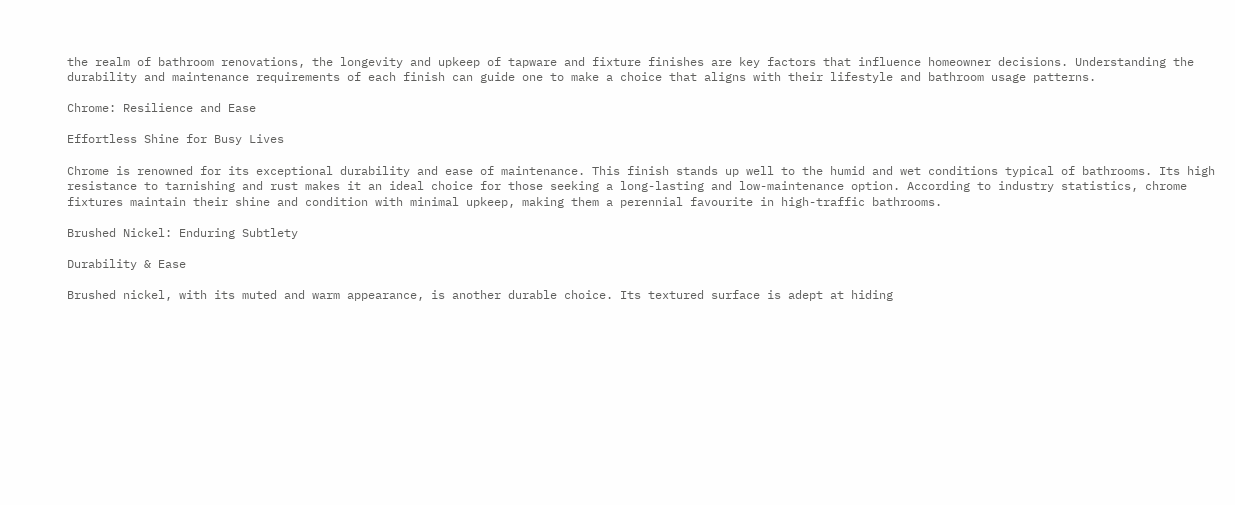the realm of bathroom renovations, the longevity and upkeep of tapware and fixture finishes are key factors that influence homeowner decisions. Understanding the durability and maintenance requirements of each finish can guide one to make a choice that aligns with their lifestyle and bathroom usage patterns.

Chrome: Resilience and Ease

Effortless Shine for Busy Lives

Chrome is renowned for its exceptional durability and ease of maintenance. This finish stands up well to the humid and wet conditions typical of bathrooms. Its high resistance to tarnishing and rust makes it an ideal choice for those seeking a long-lasting and low-maintenance option. According to industry statistics, chrome fixtures maintain their shine and condition with minimal upkeep, making them a perennial favourite in high-traffic bathrooms.

Brushed Nickel: Enduring Subtlety

Durability & Ease

Brushed nickel, with its muted and warm appearance, is another durable choice. Its textured surface is adept at hiding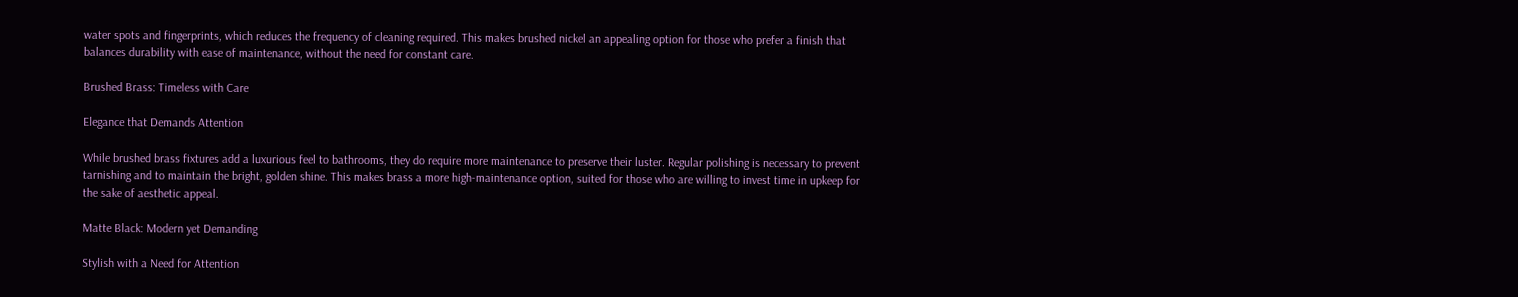water spots and fingerprints, which reduces the frequency of cleaning required. This makes brushed nickel an appealing option for those who prefer a finish that balances durability with ease of maintenance, without the need for constant care.

Brushed Brass: Timeless with Care

Elegance that Demands Attention

While brushed brass fixtures add a luxurious feel to bathrooms, they do require more maintenance to preserve their luster. Regular polishing is necessary to prevent tarnishing and to maintain the bright, golden shine. This makes brass a more high-maintenance option, suited for those who are willing to invest time in upkeep for the sake of aesthetic appeal.

Matte Black: Modern yet Demanding

Stylish with a Need for Attention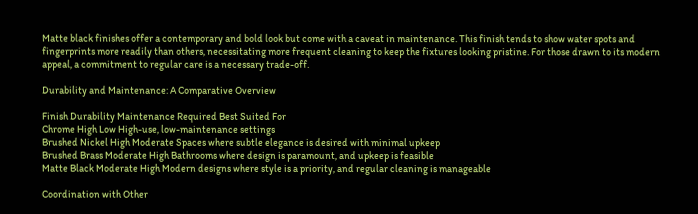Matte black finishes offer a contemporary and bold look but come with a caveat in maintenance. This finish tends to show water spots and fingerprints more readily than others, necessitating more frequent cleaning to keep the fixtures looking pristine. For those drawn to its modern appeal, a commitment to regular care is a necessary trade-off.

Durability and Maintenance: A Comparative Overview

Finish Durability Maintenance Required Best Suited For
Chrome High Low High-use, low-maintenance settings
Brushed Nickel High Moderate Spaces where subtle elegance is desired with minimal upkeep
Brushed Brass Moderate High Bathrooms where design is paramount, and upkeep is feasible
Matte Black Moderate High Modern designs where style is a priority, and regular cleaning is manageable

Coordination with Other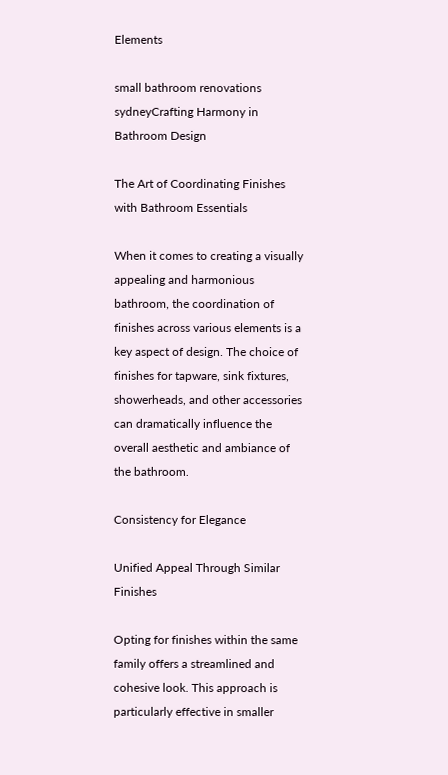Elements

small bathroom renovations sydneyCrafting Harmony in Bathroom Design

The Art of Coordinating Finishes with Bathroom Essentials

When it comes to creating a visually appealing and harmonious bathroom, the coordination of finishes across various elements is a key aspect of design. The choice of finishes for tapware, sink fixtures, showerheads, and other accessories can dramatically influence the overall aesthetic and ambiance of the bathroom.

Consistency for Elegance

Unified Appeal Through Similar Finishes

Opting for finishes within the same family offers a streamlined and cohesive look. This approach is particularly effective in smaller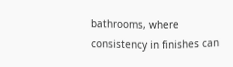bathrooms, where consistency in finishes can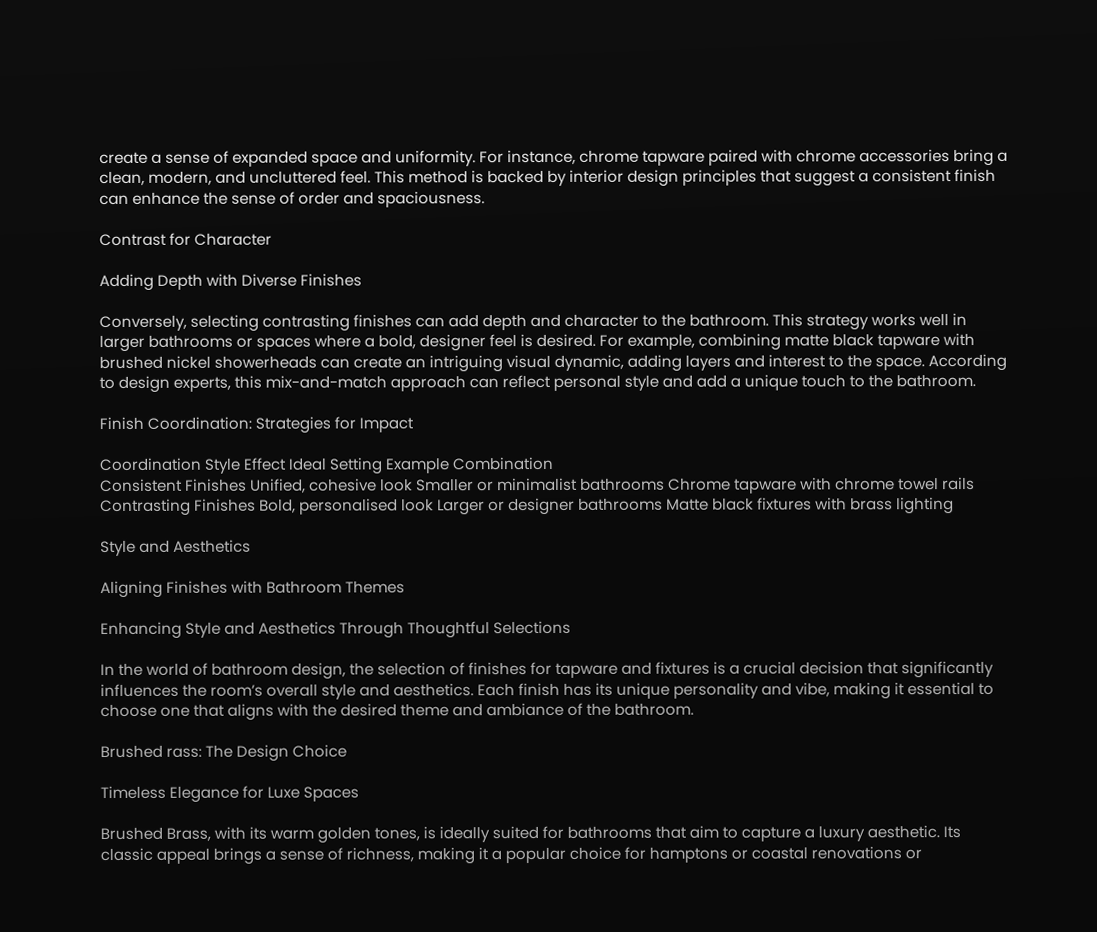create a sense of expanded space and uniformity. For instance, chrome tapware paired with chrome accessories bring a clean, modern, and uncluttered feel. This method is backed by interior design principles that suggest a consistent finish can enhance the sense of order and spaciousness.

Contrast for Character

Adding Depth with Diverse Finishes

Conversely, selecting contrasting finishes can add depth and character to the bathroom. This strategy works well in larger bathrooms or spaces where a bold, designer feel is desired. For example, combining matte black tapware with brushed nickel showerheads can create an intriguing visual dynamic, adding layers and interest to the space. According to design experts, this mix-and-match approach can reflect personal style and add a unique touch to the bathroom.

Finish Coordination: Strategies for Impact

Coordination Style Effect Ideal Setting Example Combination
Consistent Finishes Unified, cohesive look Smaller or minimalist bathrooms Chrome tapware with chrome towel rails
Contrasting Finishes Bold, personalised look Larger or designer bathrooms Matte black fixtures with brass lighting

Style and Aesthetics

Aligning Finishes with Bathroom Themes

Enhancing Style and Aesthetics Through Thoughtful Selections

In the world of bathroom design, the selection of finishes for tapware and fixtures is a crucial decision that significantly influences the room’s overall style and aesthetics. Each finish has its unique personality and vibe, making it essential to choose one that aligns with the desired theme and ambiance of the bathroom.

Brushed rass: The Design Choice

Timeless Elegance for Luxe Spaces

Brushed Brass, with its warm golden tones, is ideally suited for bathrooms that aim to capture a luxury aesthetic. Its classic appeal brings a sense of richness, making it a popular choice for hamptons or coastal renovations or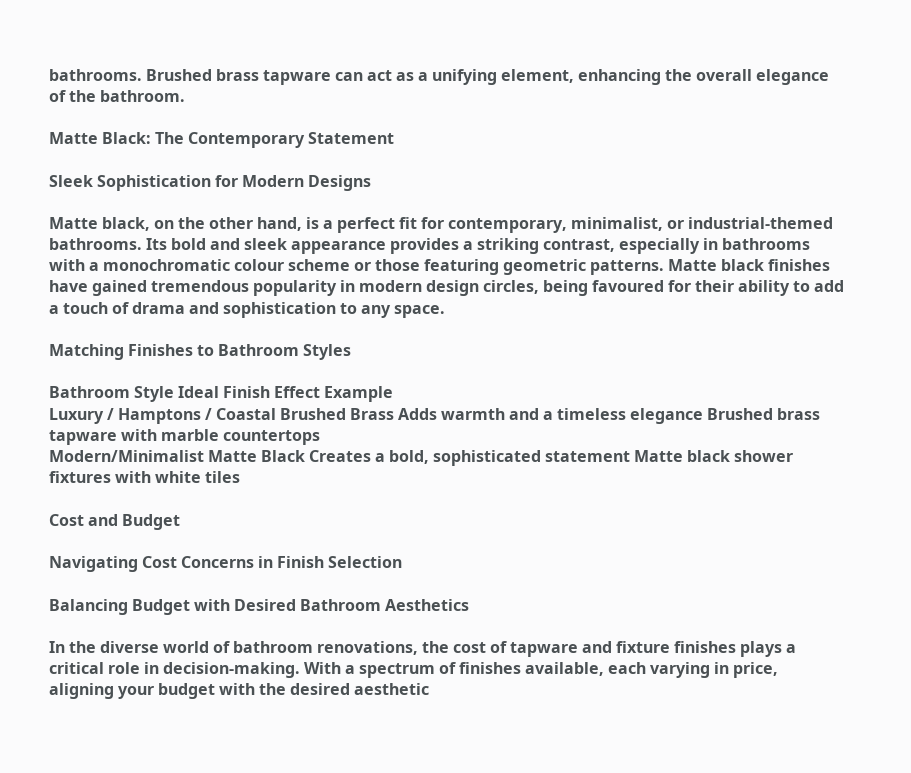bathrooms. Brushed brass tapware can act as a unifying element, enhancing the overall elegance of the bathroom.

Matte Black: The Contemporary Statement

Sleek Sophistication for Modern Designs

Matte black, on the other hand, is a perfect fit for contemporary, minimalist, or industrial-themed bathrooms. Its bold and sleek appearance provides a striking contrast, especially in bathrooms with a monochromatic colour scheme or those featuring geometric patterns. Matte black finishes have gained tremendous popularity in modern design circles, being favoured for their ability to add a touch of drama and sophistication to any space.

Matching Finishes to Bathroom Styles

Bathroom Style Ideal Finish Effect Example
Luxury / Hamptons / Coastal Brushed Brass Adds warmth and a timeless elegance Brushed brass tapware with marble countertops
Modern/Minimalist Matte Black Creates a bold, sophisticated statement Matte black shower fixtures with white tiles

Cost and Budget

Navigating Cost Concerns in Finish Selection

Balancing Budget with Desired Bathroom Aesthetics

In the diverse world of bathroom renovations, the cost of tapware and fixture finishes plays a critical role in decision-making. With a spectrum of finishes available, each varying in price, aligning your budget with the desired aesthetic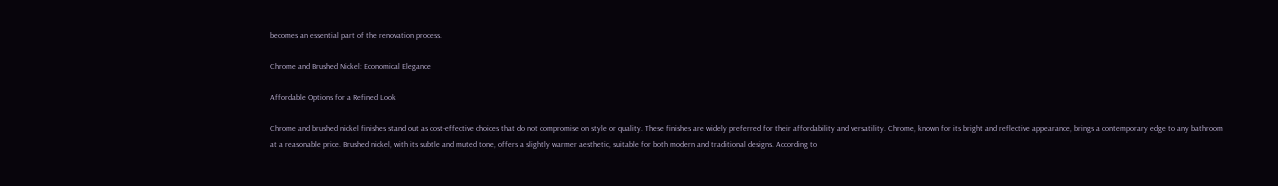becomes an essential part of the renovation process.

Chrome and Brushed Nickel: Economical Elegance

Affordable Options for a Refined Look

Chrome and brushed nickel finishes stand out as cost-effective choices that do not compromise on style or quality. These finishes are widely preferred for their affordability and versatility. Chrome, known for its bright and reflective appearance, brings a contemporary edge to any bathroom at a reasonable price. Brushed nickel, with its subtle and muted tone, offers a slightly warmer aesthetic, suitable for both modern and traditional designs. According to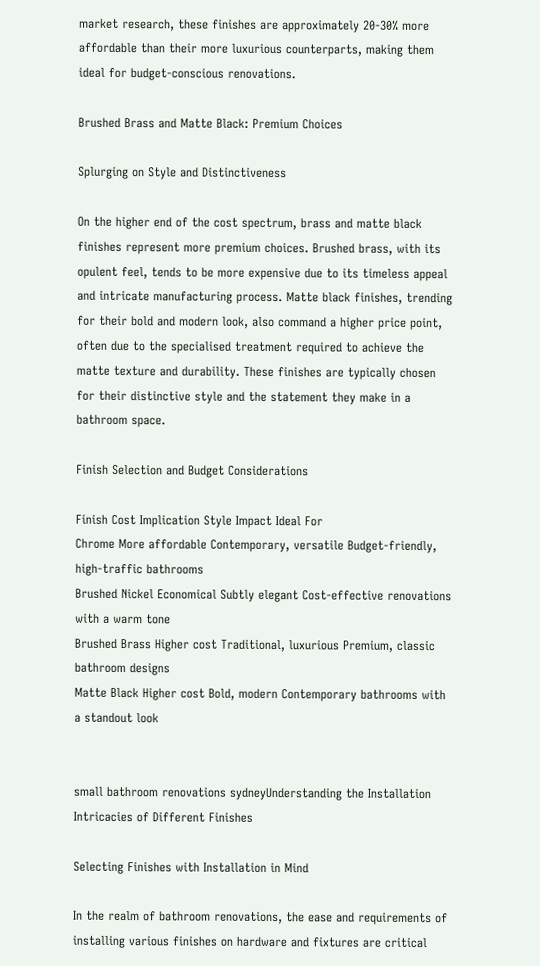market research, these finishes are approximately 20-30% more affordable than their more luxurious counterparts, making them ideal for budget-conscious renovations.

Brushed Brass and Matte Black: Premium Choices

Splurging on Style and Distinctiveness

On the higher end of the cost spectrum, brass and matte black finishes represent more premium choices. Brushed brass, with its opulent feel, tends to be more expensive due to its timeless appeal and intricate manufacturing process. Matte black finishes, trending for their bold and modern look, also command a higher price point, often due to the specialised treatment required to achieve the matte texture and durability. These finishes are typically chosen for their distinctive style and the statement they make in a bathroom space.

Finish Selection and Budget Considerations

Finish Cost Implication Style Impact Ideal For
Chrome More affordable Contemporary, versatile Budget-friendly, high-traffic bathrooms
Brushed Nickel Economical Subtly elegant Cost-effective renovations with a warm tone
Brushed Brass Higher cost Traditional, luxurious Premium, classic bathroom designs
Matte Black Higher cost Bold, modern Contemporary bathrooms with a standout look


small bathroom renovations sydneyUnderstanding the Installation Intricacies of Different Finishes

Selecting Finishes with Installation in Mind

In the realm of bathroom renovations, the ease and requirements of installing various finishes on hardware and fixtures are critical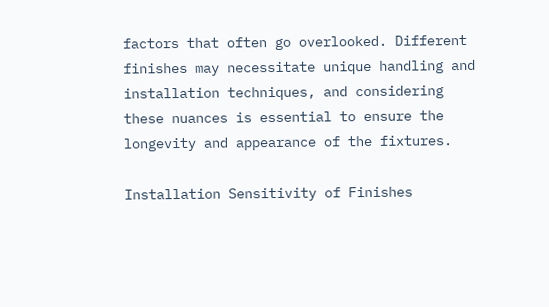factors that often go overlooked. Different finishes may necessitate unique handling and installation techniques, and considering these nuances is essential to ensure the longevity and appearance of the fixtures.

Installation Sensitivity of Finishes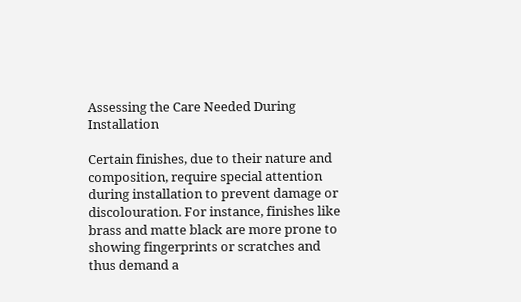Assessing the Care Needed During Installation

Certain finishes, due to their nature and composition, require special attention during installation to prevent damage or discolouration. For instance, finishes like brass and matte black are more prone to showing fingerprints or scratches and thus demand a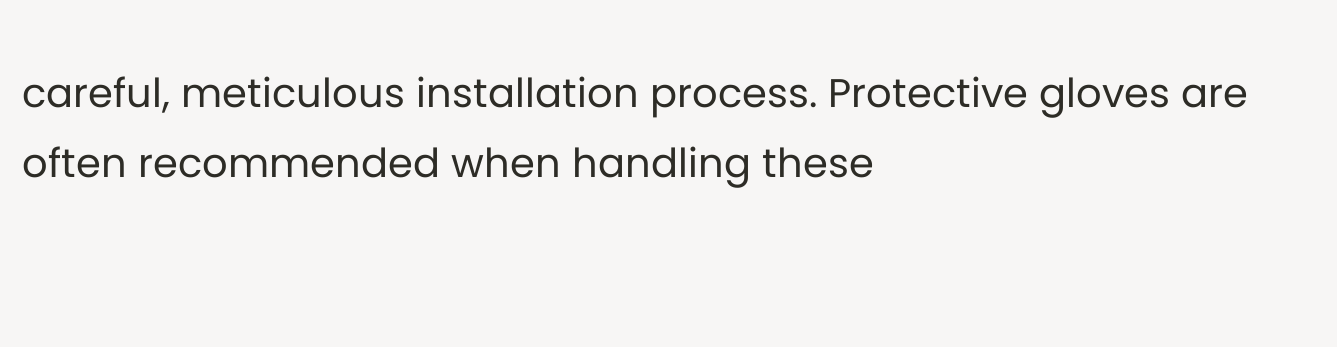careful, meticulous installation process. Protective gloves are often recommended when handling these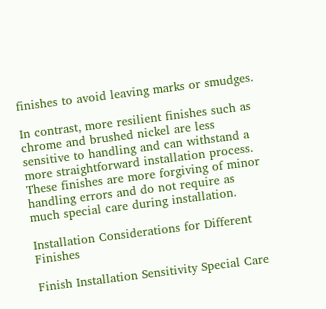finishes to avoid leaving marks or smudges.

In contrast, more resilient finishes such as chrome and brushed nickel are less sensitive to handling and can withstand a more straightforward installation process. These finishes are more forgiving of minor handling errors and do not require as much special care during installation.

Installation Considerations for Different Finishes

Finish Installation Sensitivity Special Care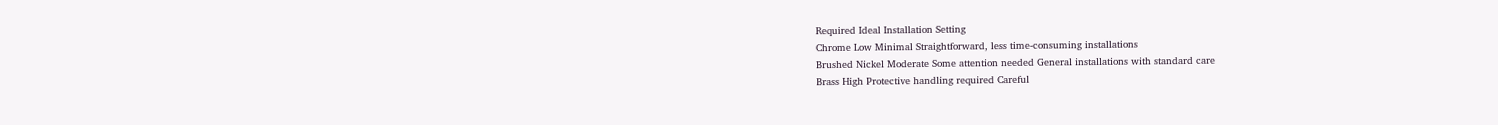Required Ideal Installation Setting
Chrome Low Minimal Straightforward, less time-consuming installations
Brushed Nickel Moderate Some attention needed General installations with standard care
Brass High Protective handling required Careful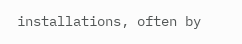installations, often by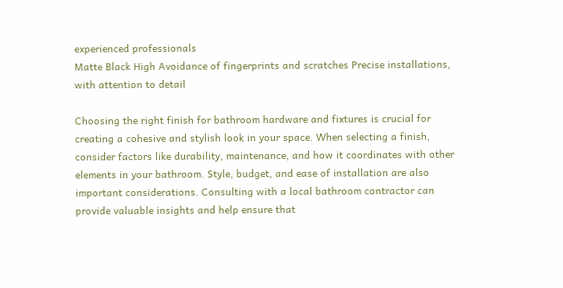experienced professionals
Matte Black High Avoidance of fingerprints and scratches Precise installations, with attention to detail

Choosing the right finish for bathroom hardware and fixtures is crucial for creating a cohesive and stylish look in your space. When selecting a finish, consider factors like durability, maintenance, and how it coordinates with other elements in your bathroom. Style, budget, and ease of installation are also important considerations. Consulting with a local bathroom contractor can provide valuable insights and help ensure that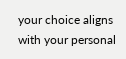your choice aligns with your personal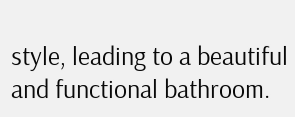style, leading to a beautiful and functional bathroom.